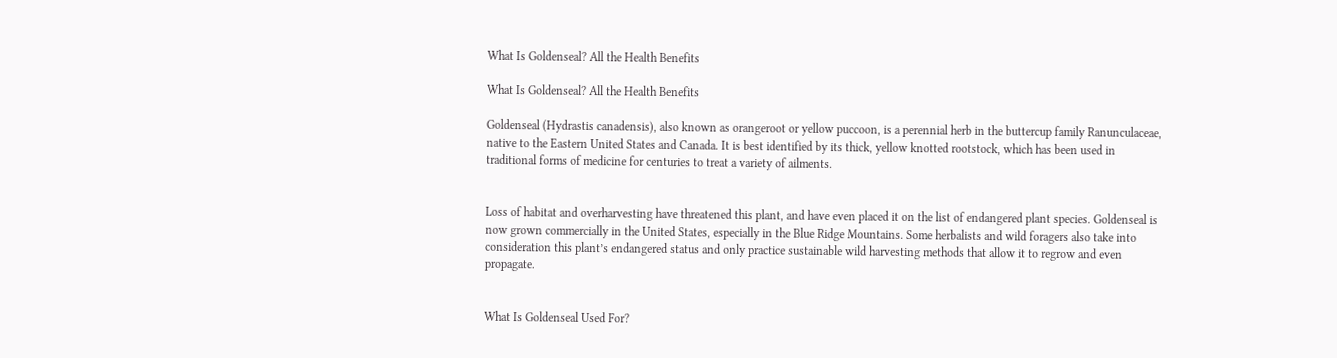What Is Goldenseal? All the Health Benefits

What Is Goldenseal? All the Health Benefits

Goldenseal (Hydrastis canadensis), also known as orangeroot or yellow puccoon, is a perennial herb in the buttercup family Ranunculaceae, native to the Eastern United States and Canada. It is best identified by its thick, yellow knotted rootstock, which has been used in traditional forms of medicine for centuries to treat a variety of ailments.


Loss of habitat and overharvesting have threatened this plant, and have even placed it on the list of endangered plant species. Goldenseal is now grown commercially in the United States, especially in the Blue Ridge Mountains. Some herbalists and wild foragers also take into consideration this plant’s endangered status and only practice sustainable wild harvesting methods that allow it to regrow and even propagate.


What Is Goldenseal Used For?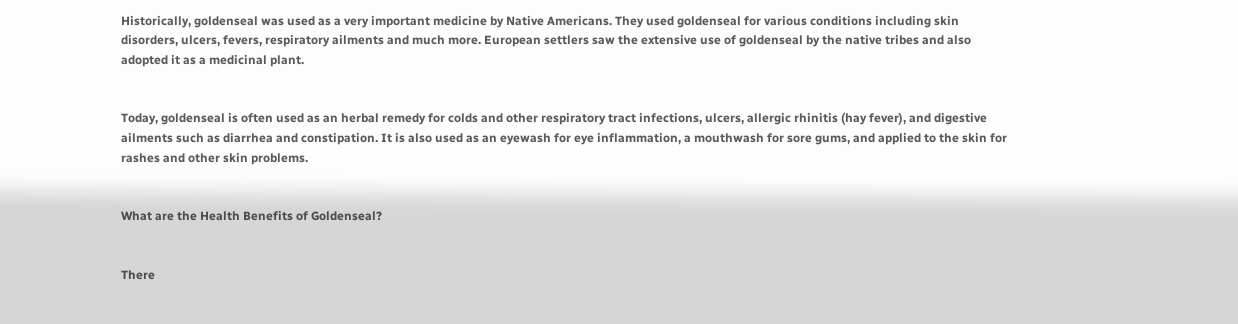Historically, goldenseal was used as a very important medicine by Native Americans. They used goldenseal for various conditions including skin disorders, ulcers, fevers, respiratory ailments and much more. European settlers saw the extensive use of goldenseal by the native tribes and also adopted it as a medicinal plant.


Today, goldenseal is often used as an herbal remedy for colds and other respiratory tract infections, ulcers, allergic rhinitis (hay fever), and digestive ailments such as diarrhea and constipation. It is also used as an eyewash for eye inflammation, a mouthwash for sore gums, and applied to the skin for rashes and other skin problems.


What are the Health Benefits of Goldenseal?


There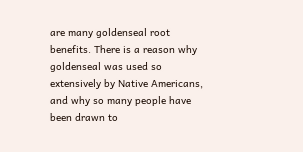are many goldenseal root benefits. There is a reason why goldenseal was used so extensively by Native Americans, and why so many people have been drawn to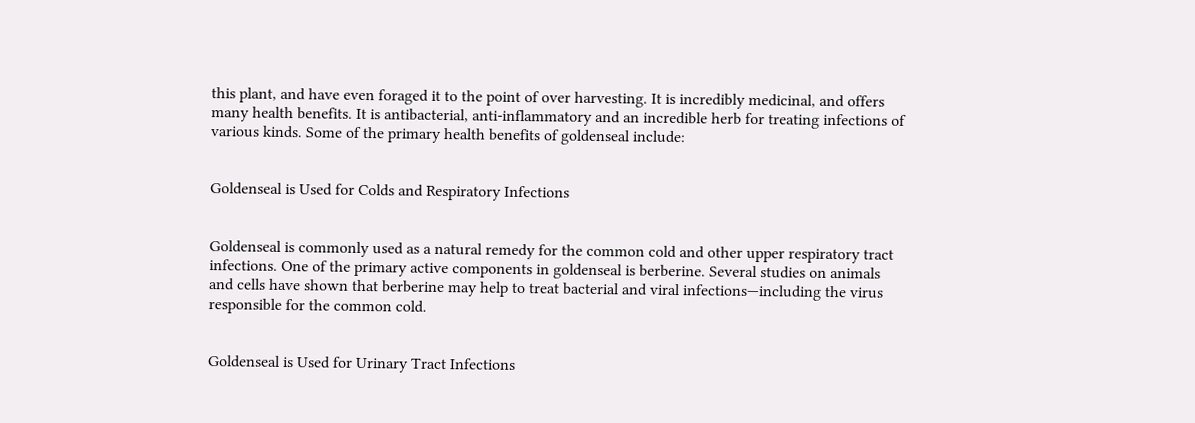this plant, and have even foraged it to the point of over harvesting. It is incredibly medicinal, and offers many health benefits. It is antibacterial, anti-inflammatory and an incredible herb for treating infections of various kinds. Some of the primary health benefits of goldenseal include:


Goldenseal is Used for Colds and Respiratory Infections


Goldenseal is commonly used as a natural remedy for the common cold and other upper respiratory tract infections. One of the primary active components in goldenseal is berberine. Several studies on animals and cells have shown that berberine may help to treat bacterial and viral infections—including the virus responsible for the common cold.


Goldenseal is Used for Urinary Tract Infections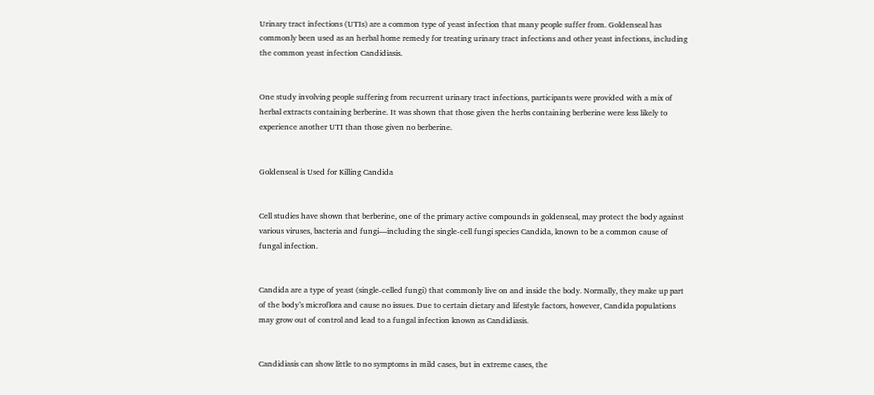Urinary tract infections (UTIs) are a common type of yeast infection that many people suffer from. Goldenseal has commonly been used as an herbal home remedy for treating urinary tract infections and other yeast infections, including the common yeast infection Candidiasis.


One study involving people suffering from recurrent urinary tract infections, participants were provided with a mix of herbal extracts containing berberine. It was shown that those given the herbs containing berberine were less likely to experience another UTI than those given no berberine.


Goldenseal is Used for Killing Candida


Cell studies have shown that berberine, one of the primary active compounds in goldenseal, may protect the body against various viruses, bacteria and fungi—including the single-cell fungi species Candida, known to be a common cause of fungal infection.


Candida are a type of yeast (single-celled fungi) that commonly live on and inside the body. Normally, they make up part of the body’s microflora and cause no issues. Due to certain dietary and lifestyle factors, however, Candida populations may grow out of control and lead to a fungal infection known as Candidiasis.


Candidiasis can show little to no symptoms in mild cases, but in extreme cases, the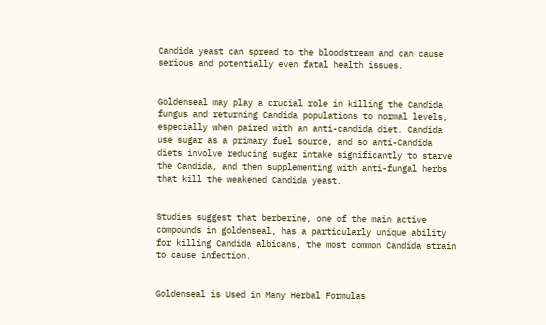Candida yeast can spread to the bloodstream and can cause serious and potentially even fatal health issues.


Goldenseal may play a crucial role in killing the Candida fungus and returning Candida populations to normal levels, especially when paired with an anti-candida diet. Candida use sugar as a primary fuel source, and so anti-Candida diets involve reducing sugar intake significantly to starve the Candida, and then supplementing with anti-fungal herbs that kill the weakened Candida yeast.


Studies suggest that berberine, one of the main active compounds in goldenseal, has a particularly unique ability for killing Candida albicans, the most common Candida strain to cause infection.


Goldenseal is Used in Many Herbal Formulas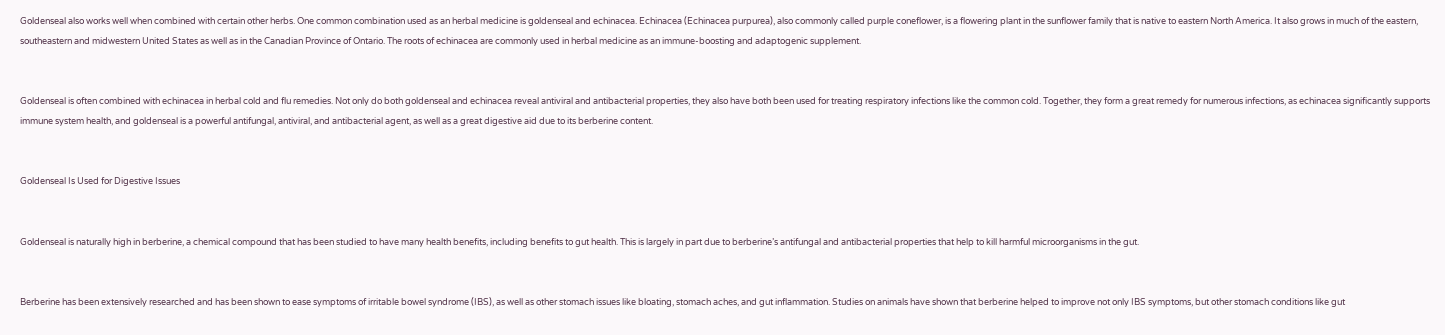Goldenseal also works well when combined with certain other herbs. One common combination used as an herbal medicine is goldenseal and echinacea. Echinacea (Echinacea purpurea), also commonly called purple coneflower, is a flowering plant in the sunflower family that is native to eastern North America. It also grows in much of the eastern, southeastern and midwestern United States as well as in the Canadian Province of Ontario. The roots of echinacea are commonly used in herbal medicine as an immune-boosting and adaptogenic supplement.


Goldenseal is often combined with echinacea in herbal cold and flu remedies. Not only do both goldenseal and echinacea reveal antiviral and antibacterial properties, they also have both been used for treating respiratory infections like the common cold. Together, they form a great remedy for numerous infections, as echinacea significantly supports immune system health, and goldenseal is a powerful antifungal, antiviral, and antibacterial agent, as well as a great digestive aid due to its berberine content.


Goldenseal Is Used for Digestive Issues


Goldenseal is naturally high in berberine, a chemical compound that has been studied to have many health benefits, including benefits to gut health. This is largely in part due to berberine’s antifungal and antibacterial properties that help to kill harmful microorganisms in the gut.


Berberine has been extensively researched and has been shown to ease symptoms of irritable bowel syndrome (IBS), as well as other stomach issues like bloating, stomach aches, and gut inflammation. Studies on animals have shown that berberine helped to improve not only IBS symptoms, but other stomach conditions like gut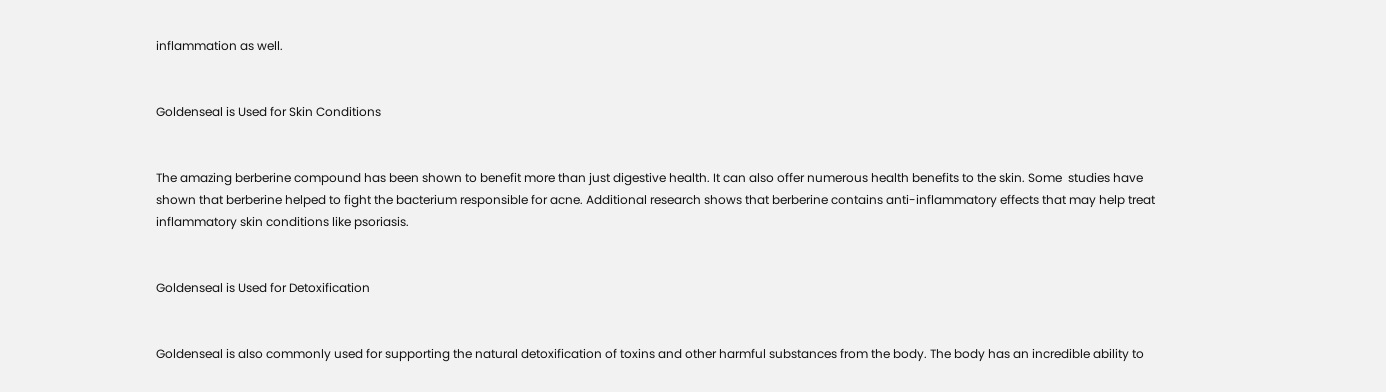inflammation as well.


Goldenseal is Used for Skin Conditions


The amazing berberine compound has been shown to benefit more than just digestive health. It can also offer numerous health benefits to the skin. Some  studies have shown that berberine helped to fight the bacterium responsible for acne. Additional research shows that berberine contains anti-inflammatory effects that may help treat inflammatory skin conditions like psoriasis.


Goldenseal is Used for Detoxification


Goldenseal is also commonly used for supporting the natural detoxification of toxins and other harmful substances from the body. The body has an incredible ability to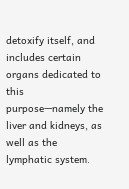detoxify itself, and includes certain organs dedicated to this purpose—namely the liver and kidneys, as well as the lymphatic system.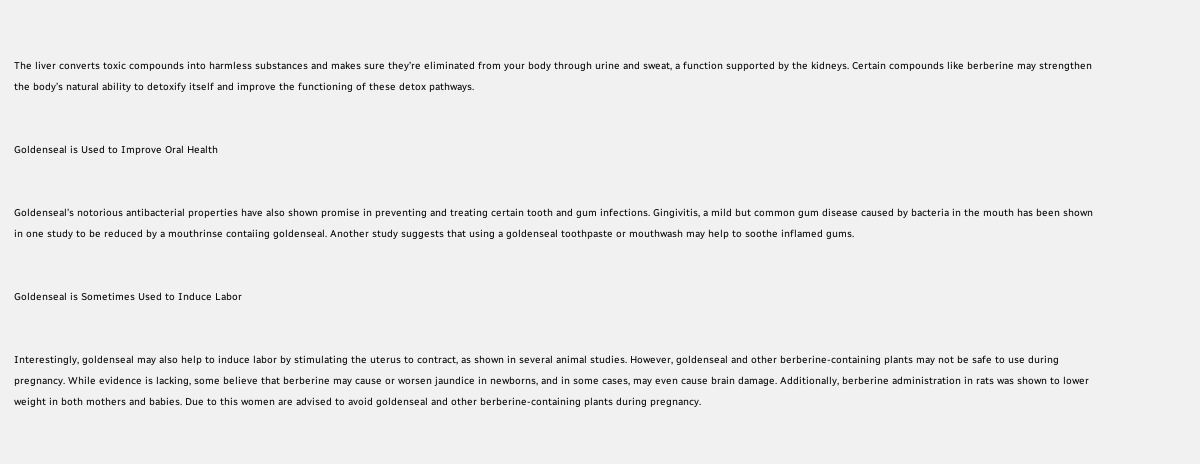The liver converts toxic compounds into harmless substances and makes sure they’re eliminated from your body through urine and sweat, a function supported by the kidneys. Certain compounds like berberine may strengthen the body’s natural ability to detoxify itself and improve the functioning of these detox pathways.


Goldenseal is Used to Improve Oral Health


Goldenseal’s notorious antibacterial properties have also shown promise in preventing and treating certain tooth and gum infections. Gingivitis, a mild but common gum disease caused by bacteria in the mouth has been shown in one study to be reduced by a mouthrinse contaiing goldenseal. Another study suggests that using a goldenseal toothpaste or mouthwash may help to soothe inflamed gums.


Goldenseal is Sometimes Used to Induce Labor


Interestingly, goldenseal may also help to induce labor by stimulating the uterus to contract, as shown in several animal studies. However, goldenseal and other berberine-containing plants may not be safe to use during pregnancy. While evidence is lacking, some believe that berberine may cause or worsen jaundice in newborns, and in some cases, may even cause brain damage. Additionally, berberine administration in rats was shown to lower weight in both mothers and babies. Due to this women are advised to avoid goldenseal and other berberine-containing plants during pregnancy.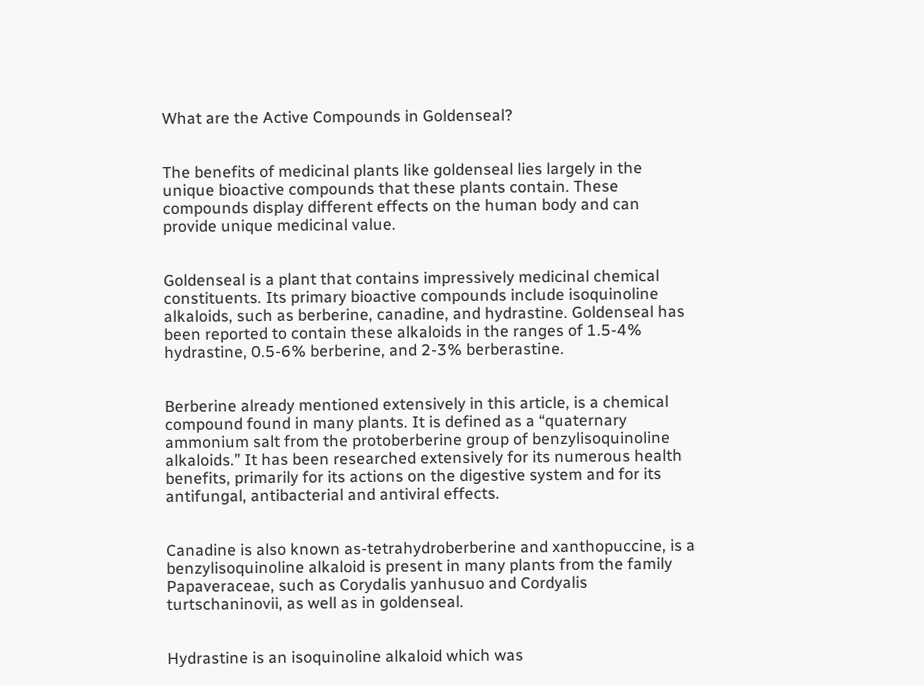What are the Active Compounds in Goldenseal?


The benefits of medicinal plants like goldenseal lies largely in the unique bioactive compounds that these plants contain. These compounds display different effects on the human body and can provide unique medicinal value.


Goldenseal is a plant that contains impressively medicinal chemical constituents. Its primary bioactive compounds include isoquinoline alkaloids, such as berberine, canadine, and hydrastine. Goldenseal has been reported to contain these alkaloids in the ranges of 1.5-4% hydrastine, 0.5-6% berberine, and 2-3% berberastine.


Berberine already mentioned extensively in this article, is a chemical compound found in many plants. It is defined as a “quaternary ammonium salt from the protoberberine group of benzylisoquinoline alkaloids.” It has been researched extensively for its numerous health benefits, primarily for its actions on the digestive system and for its antifungal, antibacterial and antiviral effects.


Canadine is also known as-tetrahydroberberine and xanthopuccine, is a benzylisoquinoline alkaloid is present in many plants from the family Papaveraceae, such as Corydalis yanhusuo and Cordyalis turtschaninovii, as well as in goldenseal.


Hydrastine is an isoquinoline alkaloid which was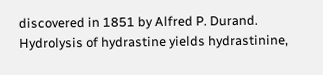discovered in 1851 by Alfred P. Durand. Hydrolysis of hydrastine yields hydrastinine,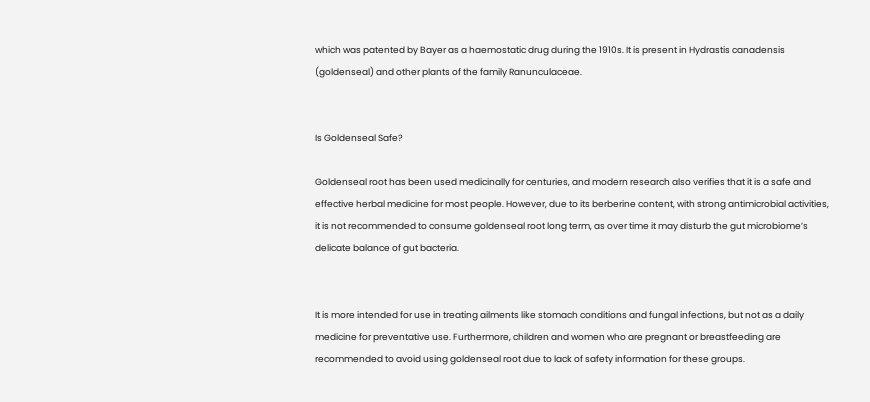which was patented by Bayer as a haemostatic drug during the 1910s. It is present in Hydrastis canadensis (goldenseal) and other plants of the family Ranunculaceae.


Is Goldenseal Safe?

Goldenseal root has been used medicinally for centuries, and modern research also verifies that it is a safe and effective herbal medicine for most people. However, due to its berberine content, with strong antimicrobial activities, it is not recommended to consume goldenseal root long term, as over time it may disturb the gut microbiome’s delicate balance of gut bacteria.


It is more intended for use in treating ailments like stomach conditions and fungal infections, but not as a daily medicine for preventative use. Furthermore, children and women who are pregnant or breastfeeding are recommended to avoid using goldenseal root due to lack of safety information for these groups.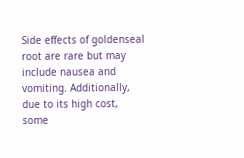Side effects of goldenseal root are rare but may include nausea and vomiting. Additionally, due to its high cost, some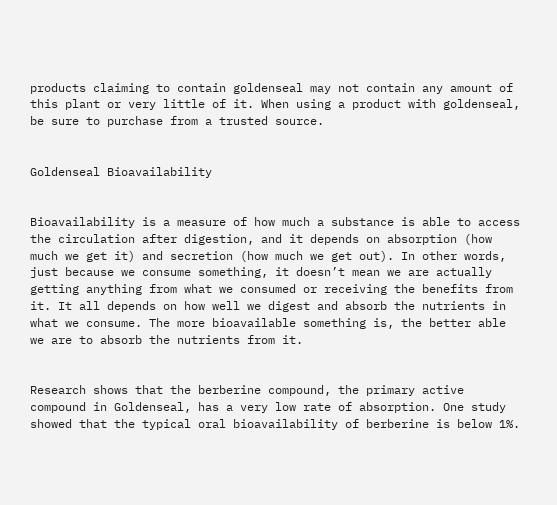products claiming to contain goldenseal may not contain any amount of this plant or very little of it. When using a product with goldenseal, be sure to purchase from a trusted source.


Goldenseal Bioavailability


Bioavailability is a measure of how much a substance is able to access the circulation after digestion, and it depends on absorption (how much we get it) and secretion (how much we get out). In other words, just because we consume something, it doesn’t mean we are actually getting anything from what we consumed or receiving the benefits from it. It all depends on how well we digest and absorb the nutrients in what we consume. The more bioavailable something is, the better able we are to absorb the nutrients from it.


Research shows that the berberine compound, the primary active compound in Goldenseal, has a very low rate of absorption. One study showed that the typical oral bioavailability of berberine is below 1%.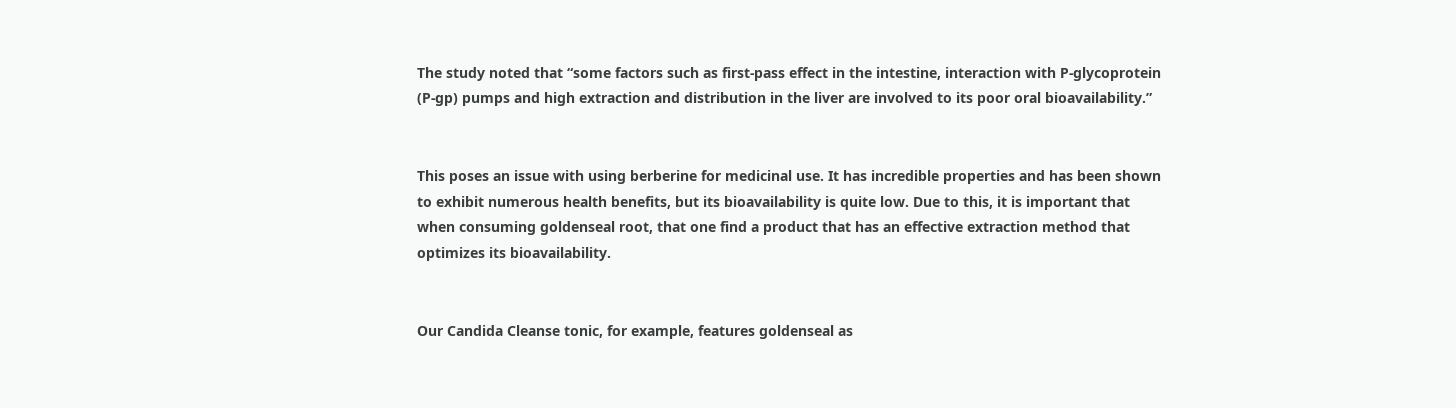The study noted that “some factors such as first-pass effect in the intestine, interaction with P-glycoprotein (P-gp) pumps and high extraction and distribution in the liver are involved to its poor oral bioavailability.”


This poses an issue with using berberine for medicinal use. It has incredible properties and has been shown to exhibit numerous health benefits, but its bioavailability is quite low. Due to this, it is important that when consuming goldenseal root, that one find a product that has an effective extraction method that optimizes its bioavailability.


Our Candida Cleanse tonic, for example, features goldenseal as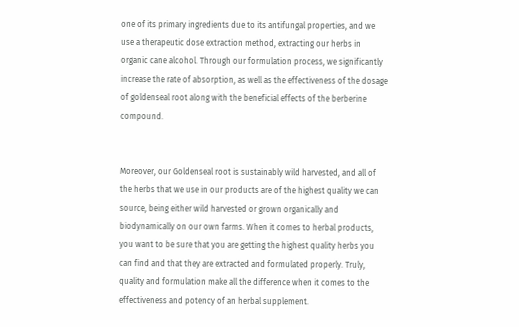one of its primary ingredients due to its antifungal properties, and we use a therapeutic dose extraction method, extracting our herbs in organic cane alcohol. Through our formulation process, we significantly increase the rate of absorption, as well as the effectiveness of the dosage of goldenseal root along with the beneficial effects of the berberine compound.


Moreover, our Goldenseal root is sustainably wild harvested, and all of the herbs that we use in our products are of the highest quality we can source, being either wild harvested or grown organically and biodynamically on our own farms. When it comes to herbal products, you want to be sure that you are getting the highest quality herbs you can find and that they are extracted and formulated properly. Truly, quality and formulation make all the difference when it comes to the effectiveness and potency of an herbal supplement.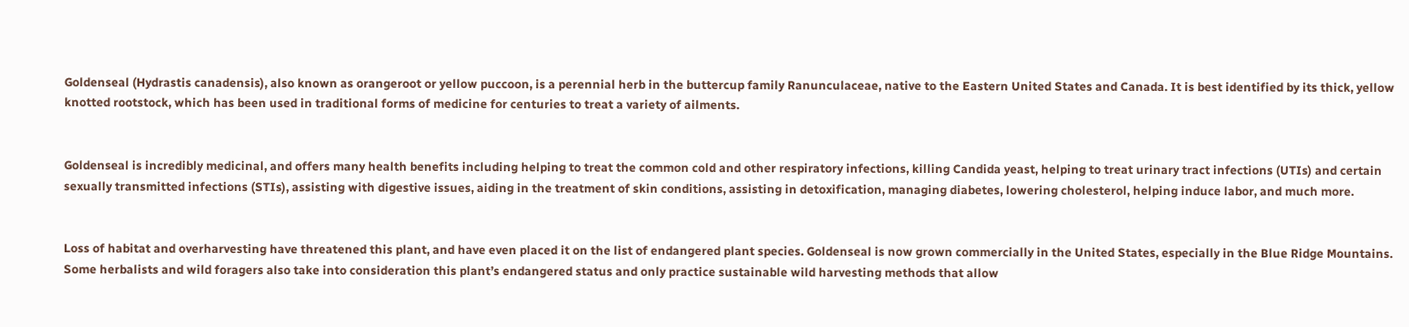Goldenseal (Hydrastis canadensis), also known as orangeroot or yellow puccoon, is a perennial herb in the buttercup family Ranunculaceae, native to the Eastern United States and Canada. It is best identified by its thick, yellow knotted rootstock, which has been used in traditional forms of medicine for centuries to treat a variety of ailments.


Goldenseal is incredibly medicinal, and offers many health benefits including helping to treat the common cold and other respiratory infections, killing Candida yeast, helping to treat urinary tract infections (UTIs) and certain sexually transmitted infections (STIs), assisting with digestive issues, aiding in the treatment of skin conditions, assisting in detoxification, managing diabetes, lowering cholesterol, helping induce labor, and much more.


Loss of habitat and overharvesting have threatened this plant, and have even placed it on the list of endangered plant species. Goldenseal is now grown commercially in the United States, especially in the Blue Ridge Mountains. Some herbalists and wild foragers also take into consideration this plant’s endangered status and only practice sustainable wild harvesting methods that allow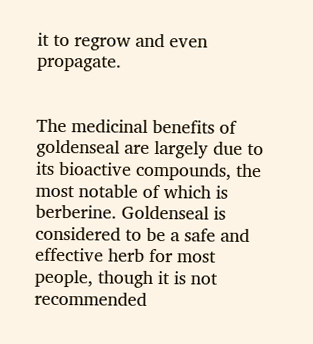it to regrow and even propagate.


The medicinal benefits of goldenseal are largely due to its bioactive compounds, the most notable of which is berberine. Goldenseal is considered to be a safe and effective herb for most people, though it is not recommended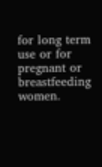for long term use or for pregnant or breastfeeding women.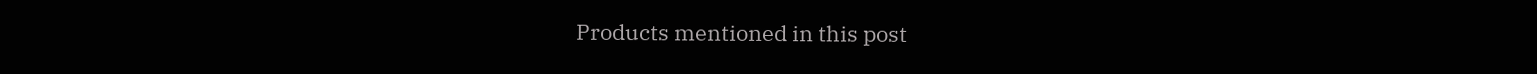Products mentioned in this post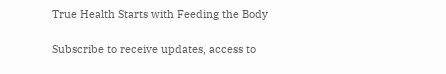True Health Starts with Feeding the Body

Subscribe to receive updates, access to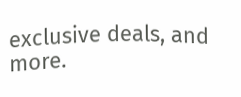exclusive deals, and more.